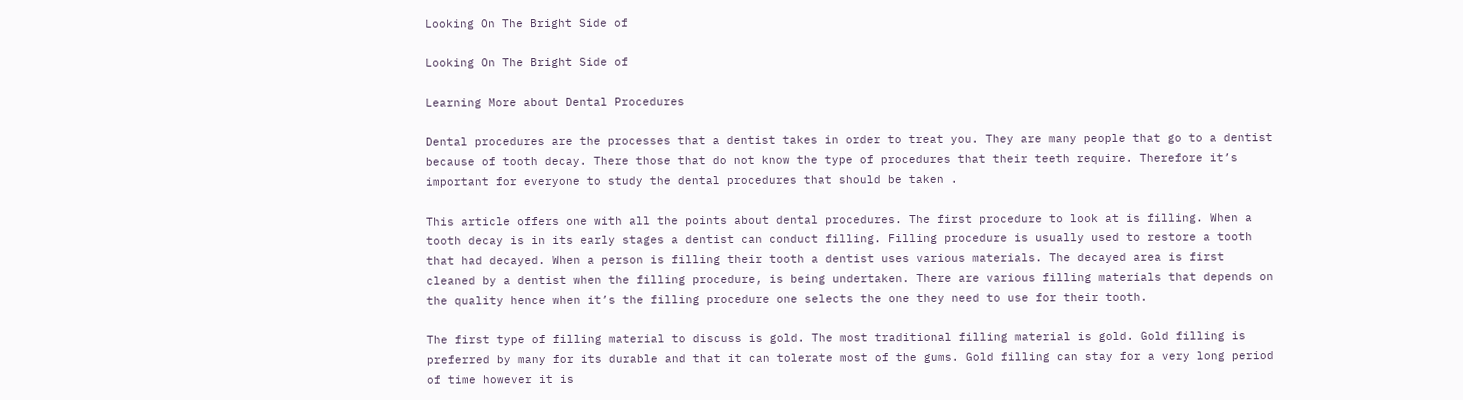Looking On The Bright Side of

Looking On The Bright Side of

Learning More about Dental Procedures

Dental procedures are the processes that a dentist takes in order to treat you. They are many people that go to a dentist because of tooth decay. There those that do not know the type of procedures that their teeth require. Therefore it’s important for everyone to study the dental procedures that should be taken .

This article offers one with all the points about dental procedures. The first procedure to look at is filling. When a tooth decay is in its early stages a dentist can conduct filling. Filling procedure is usually used to restore a tooth that had decayed. When a person is filling their tooth a dentist uses various materials. The decayed area is first cleaned by a dentist when the filling procedure, is being undertaken. There are various filling materials that depends on the quality hence when it’s the filling procedure one selects the one they need to use for their tooth.

The first type of filling material to discuss is gold. The most traditional filling material is gold. Gold filling is preferred by many for its durable and that it can tolerate most of the gums. Gold filling can stay for a very long period of time however it is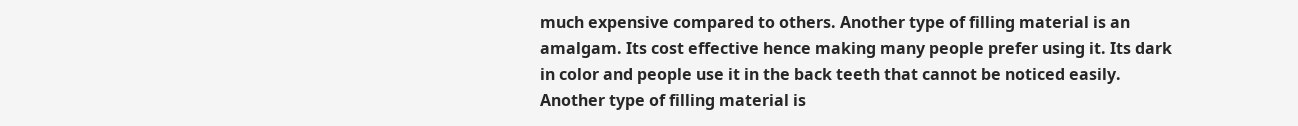much expensive compared to others. Another type of filling material is an amalgam. Its cost effective hence making many people prefer using it. Its dark in color and people use it in the back teeth that cannot be noticed easily. Another type of filling material is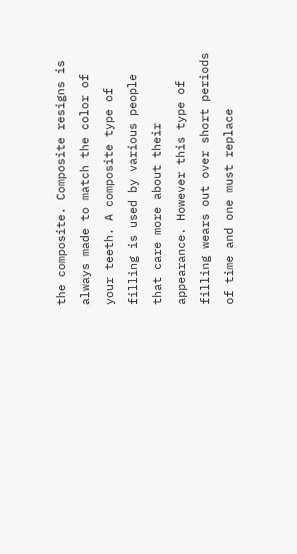the composite. Composite resigns is always made to match the color of your teeth. A composite type of filling is used by various people that care more about their appearance. However this type of filling wears out over short periods of time and one must replace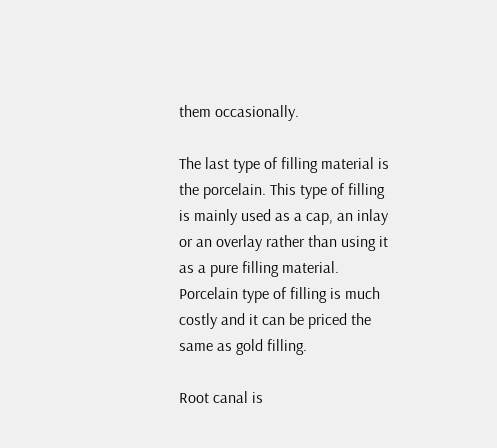them occasionally.

The last type of filling material is the porcelain. This type of filling is mainly used as a cap, an inlay or an overlay rather than using it as a pure filling material. Porcelain type of filling is much costly and it can be priced the same as gold filling.

Root canal is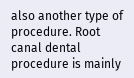also another type of procedure. Root canal dental procedure is mainly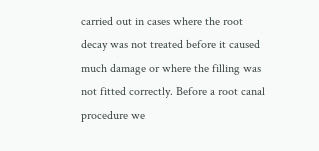carried out in cases where the root decay was not treated before it caused much damage or where the filling was not fitted correctly. Before a root canal procedure we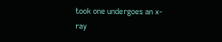took one undergoes an x-ray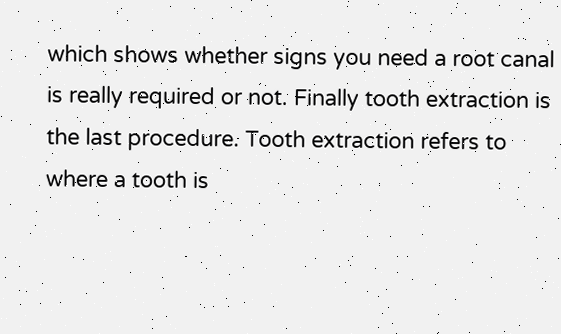which shows whether signs you need a root canal is really required or not. Finally tooth extraction is the last procedure. Tooth extraction refers to where a tooth is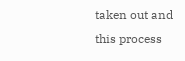taken out and this process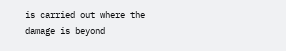is carried out where the damage is beyond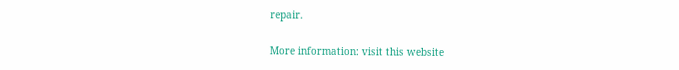repair.

More information: visit this website